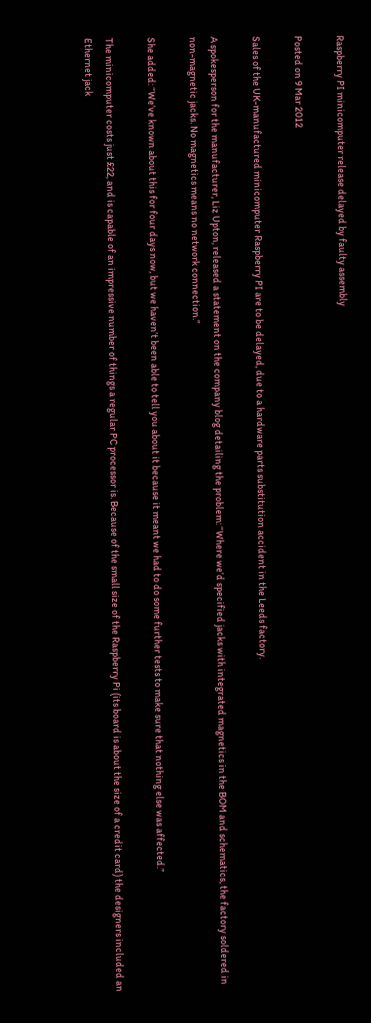Raspberry PI minicomputer release delayed by faulty assembly

Posted on 9 Mar 2012

Sales of the UK-manufactured minicomputer Raspberry PI are to be delayed, due to a hardware parts substitution accident in the Leeds factory.

A spokesperson for the manufacturer, Liz Upton, released a statement on the company blog detailing the problem: “Where we’d specified jacks with integrated magnetics in the BOM and schematics, the factory soldered in non-magnetic jacks. No magnetics means no network connection.”

She added: “We’ve known about this for four days now, but we haven’t been able to tell you about it because it meant we had to do some further tests to make sure that nothing else was affected.”

The minicomputer costs just £22, and is capable of an impressive number of things a regular PC processor is. Because of the small size of the Raspberry Pi (its board is about the size of a credit card) the designers included an Ethernet jack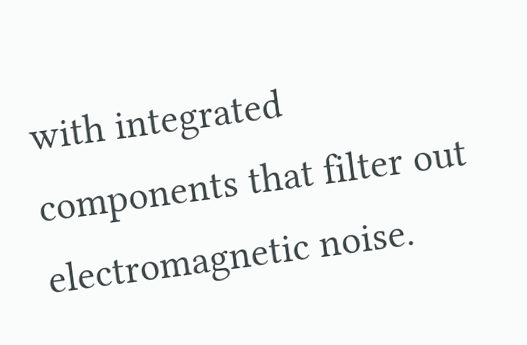with integrated components that filter out electromagnetic noise.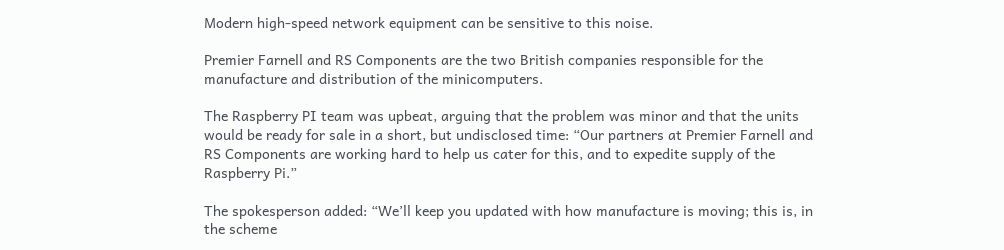Modern high-speed network equipment can be sensitive to this noise.

Premier Farnell and RS Components are the two British companies responsible for the manufacture and distribution of the minicomputers.

The Raspberry PI team was upbeat, arguing that the problem was minor and that the units would be ready for sale in a short, but undisclosed time: “Our partners at Premier Farnell and RS Components are working hard to help us cater for this, and to expedite supply of the Raspberry Pi.”

The spokesperson added: “We’ll keep you updated with how manufacture is moving; this is, in the scheme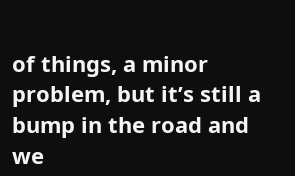of things, a minor problem, but it’s still a bump in the road and we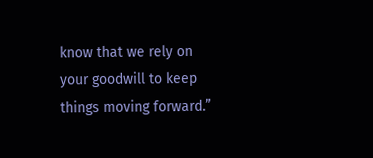know that we rely on your goodwill to keep things moving forward.”